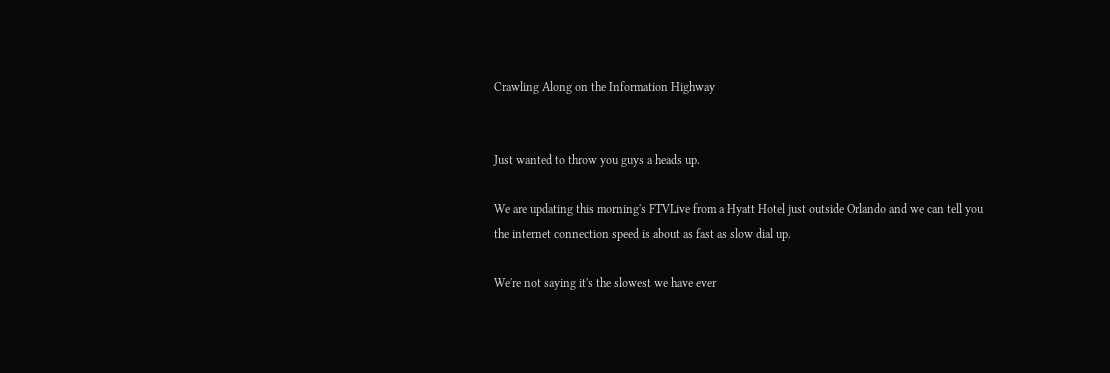Crawling Along on the Information Highway


Just wanted to throw you guys a heads up.

We are updating this morning's FTVLive from a Hyatt Hotel just outside Orlando and we can tell you the internet connection speed is about as fast as slow dial up.

We're not saying it's the slowest we have ever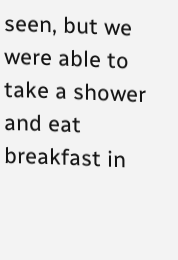seen, but we were able to take a shower and eat breakfast in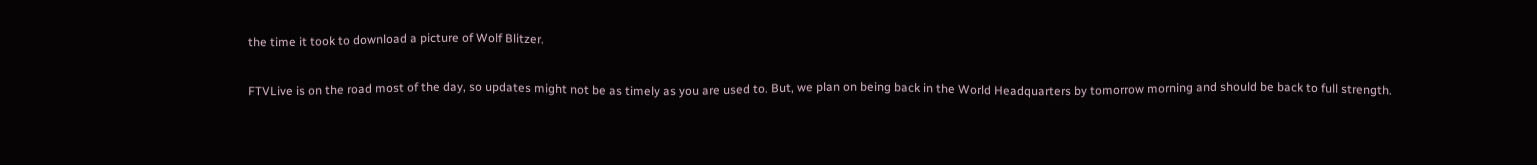the time it took to download a picture of Wolf Blitzer.

FTVLive is on the road most of the day, so updates might not be as timely as you are used to. But, we plan on being back in the World Headquarters by tomorrow morning and should be back to full strength.